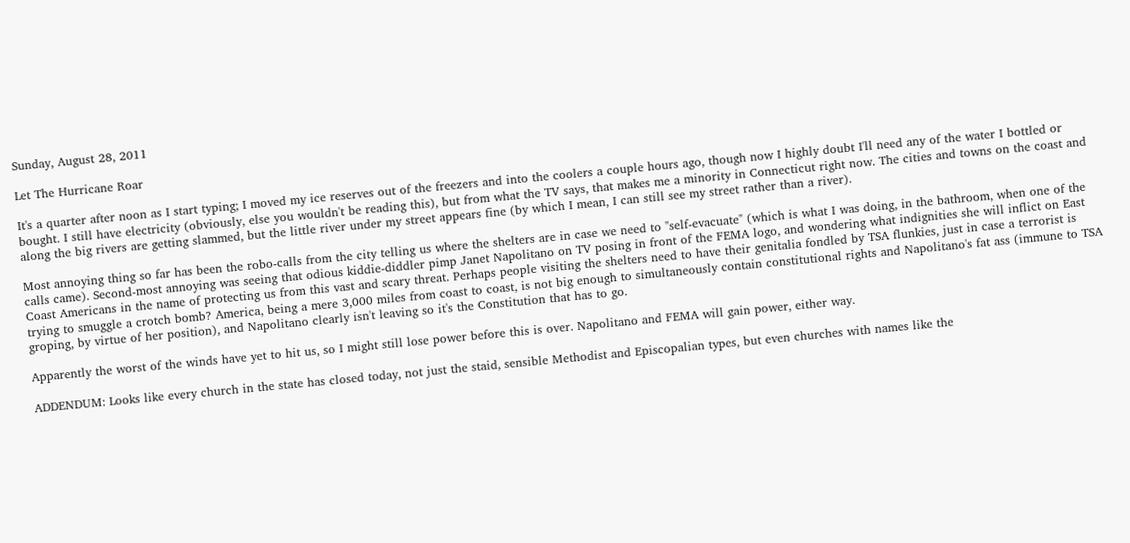Sunday, August 28, 2011

Let The Hurricane Roar

It's a quarter after noon as I start typing; I moved my ice reserves out of the freezers and into the coolers a couple hours ago, though now I highly doubt I'll need any of the water I bottled or bought. I still have electricity (obviously, else you wouldn't be reading this), but from what the TV says, that makes me a minority in Connecticut right now. The cities and towns on the coast and along the big rivers are getting slammed, but the little river under my street appears fine (by which I mean, I can still see my street rather than a river).

Most annoying thing so far has been the robo-calls from the city telling us where the shelters are in case we need to "self-evacuate" (which is what I was doing, in the bathroom, when one of the calls came). Second-most annoying was seeing that odious kiddie-diddler pimp Janet Napolitano on TV posing in front of the FEMA logo, and wondering what indignities she will inflict on East Coast Americans in the name of protecting us from this vast and scary threat. Perhaps people visiting the shelters need to have their genitalia fondled by TSA flunkies, just in case a terrorist is trying to smuggle a crotch bomb? America, being a mere 3,000 miles from coast to coast, is not big enough to simultaneously contain constitutional rights and Napolitano's fat ass (immune to TSA groping, by virtue of her position), and Napolitano clearly isn't leaving so it's the Constitution that has to go.

Apparently the worst of the winds have yet to hit us, so I might still lose power before this is over. Napolitano and FEMA will gain power, either way.

ADDENDUM: Looks like every church in the state has closed today, not just the staid, sensible Methodist and Episcopalian types, but even churches with names like the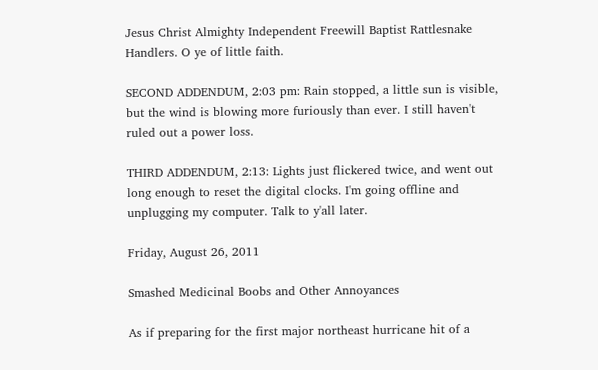Jesus Christ Almighty Independent Freewill Baptist Rattlesnake Handlers. O ye of little faith.

SECOND ADDENDUM, 2:03 pm: Rain stopped, a little sun is visible, but the wind is blowing more furiously than ever. I still haven't ruled out a power loss.

THIRD ADDENDUM, 2:13: Lights just flickered twice, and went out long enough to reset the digital clocks. I'm going offline and unplugging my computer. Talk to y'all later.

Friday, August 26, 2011

Smashed Medicinal Boobs and Other Annoyances

As if preparing for the first major northeast hurricane hit of a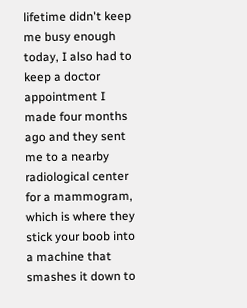lifetime didn't keep me busy enough today, I also had to keep a doctor appointment I made four months ago and they sent me to a nearby radiological center for a mammogram, which is where they stick your boob into a machine that smashes it down to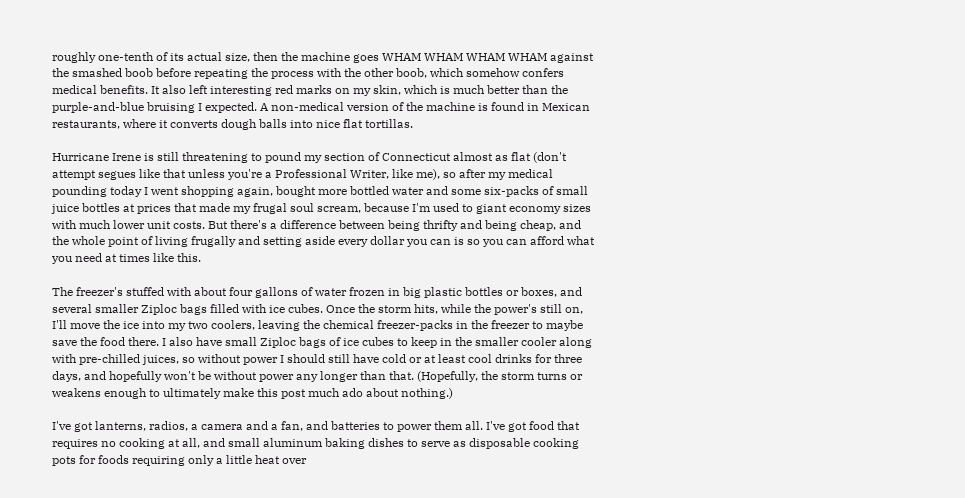roughly one-tenth of its actual size, then the machine goes WHAM WHAM WHAM WHAM against the smashed boob before repeating the process with the other boob, which somehow confers medical benefits. It also left interesting red marks on my skin, which is much better than the purple-and-blue bruising I expected. A non-medical version of the machine is found in Mexican restaurants, where it converts dough balls into nice flat tortillas.

Hurricane Irene is still threatening to pound my section of Connecticut almost as flat (don't attempt segues like that unless you're a Professional Writer, like me), so after my medical pounding today I went shopping again, bought more bottled water and some six-packs of small juice bottles at prices that made my frugal soul scream, because I'm used to giant economy sizes with much lower unit costs. But there's a difference between being thrifty and being cheap, and the whole point of living frugally and setting aside every dollar you can is so you can afford what you need at times like this.

The freezer's stuffed with about four gallons of water frozen in big plastic bottles or boxes, and several smaller Ziploc bags filled with ice cubes. Once the storm hits, while the power's still on, I'll move the ice into my two coolers, leaving the chemical freezer-packs in the freezer to maybe save the food there. I also have small Ziploc bags of ice cubes to keep in the smaller cooler along with pre-chilled juices, so without power I should still have cold or at least cool drinks for three days, and hopefully won't be without power any longer than that. (Hopefully, the storm turns or weakens enough to ultimately make this post much ado about nothing.)

I've got lanterns, radios, a camera and a fan, and batteries to power them all. I've got food that requires no cooking at all, and small aluminum baking dishes to serve as disposable cooking pots for foods requiring only a little heat over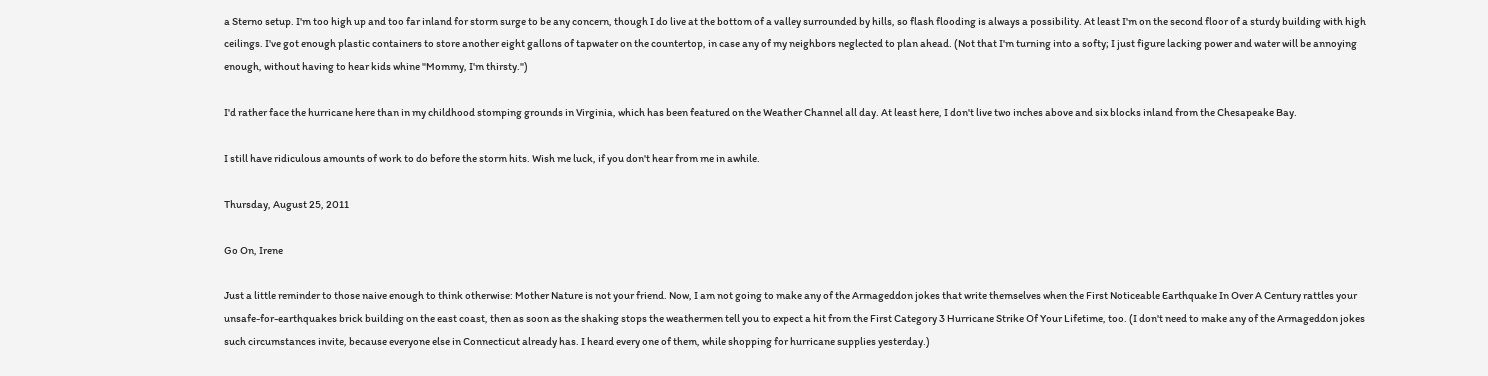a Sterno setup. I'm too high up and too far inland for storm surge to be any concern, though I do live at the bottom of a valley surrounded by hills, so flash flooding is always a possibility. At least I'm on the second floor of a sturdy building with high ceilings. I've got enough plastic containers to store another eight gallons of tapwater on the countertop, in case any of my neighbors neglected to plan ahead. (Not that I'm turning into a softy; I just figure lacking power and water will be annoying enough, without having to hear kids whine "Mommy, I'm thirsty.")

I'd rather face the hurricane here than in my childhood stomping grounds in Virginia, which has been featured on the Weather Channel all day. At least here, I don't live two inches above and six blocks inland from the Chesapeake Bay.

I still have ridiculous amounts of work to do before the storm hits. Wish me luck, if you don't hear from me in awhile.

Thursday, August 25, 2011

Go On, Irene

Just a little reminder to those naive enough to think otherwise: Mother Nature is not your friend. Now, I am not going to make any of the Armageddon jokes that write themselves when the First Noticeable Earthquake In Over A Century rattles your unsafe-for-earthquakes brick building on the east coast, then as soon as the shaking stops the weathermen tell you to expect a hit from the First Category 3 Hurricane Strike Of Your Lifetime, too. (I don't need to make any of the Armageddon jokes such circumstances invite, because everyone else in Connecticut already has. I heard every one of them, while shopping for hurricane supplies yesterday.)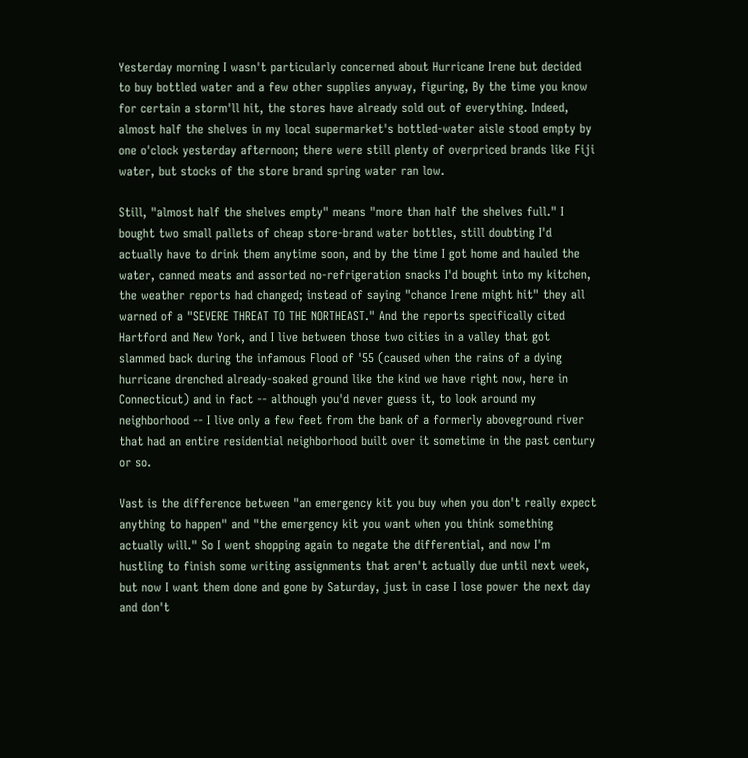Yesterday morning I wasn't particularly concerned about Hurricane Irene but decided to buy bottled water and a few other supplies anyway, figuring, By the time you know for certain a storm'll hit, the stores have already sold out of everything. Indeed, almost half the shelves in my local supermarket's bottled-water aisle stood empty by one o'clock yesterday afternoon; there were still plenty of overpriced brands like Fiji water, but stocks of the store brand spring water ran low.

Still, "almost half the shelves empty" means "more than half the shelves full." I bought two small pallets of cheap store-brand water bottles, still doubting I'd actually have to drink them anytime soon, and by the time I got home and hauled the water, canned meats and assorted no-refrigeration snacks I'd bought into my kitchen, the weather reports had changed; instead of saying "chance Irene might hit" they all warned of a "SEVERE THREAT TO THE NORTHEAST." And the reports specifically cited Hartford and New York, and I live between those two cities in a valley that got slammed back during the infamous Flood of '55 (caused when the rains of a dying hurricane drenched already-soaked ground like the kind we have right now, here in Connecticut) and in fact -- although you'd never guess it, to look around my neighborhood -- I live only a few feet from the bank of a formerly aboveground river that had an entire residential neighborhood built over it sometime in the past century or so.

Vast is the difference between "an emergency kit you buy when you don't really expect anything to happen" and "the emergency kit you want when you think something actually will." So I went shopping again to negate the differential, and now I'm hustling to finish some writing assignments that aren't actually due until next week, but now I want them done and gone by Saturday, just in case I lose power the next day and don't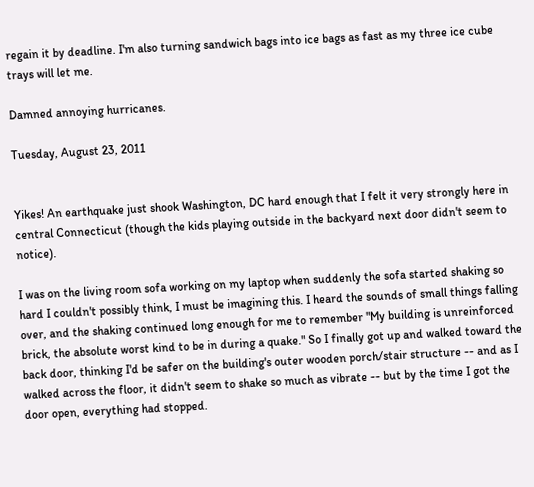regain it by deadline. I'm also turning sandwich bags into ice bags as fast as my three ice cube trays will let me.

Damned annoying hurricanes.

Tuesday, August 23, 2011


Yikes! An earthquake just shook Washington, DC hard enough that I felt it very strongly here in central Connecticut (though the kids playing outside in the backyard next door didn't seem to notice).

I was on the living room sofa working on my laptop when suddenly the sofa started shaking so hard I couldn't possibly think, I must be imagining this. I heard the sounds of small things falling over, and the shaking continued long enough for me to remember "My building is unreinforced brick, the absolute worst kind to be in during a quake." So I finally got up and walked toward the back door, thinking I'd be safer on the building's outer wooden porch/stair structure -- and as I walked across the floor, it didn't seem to shake so much as vibrate -- but by the time I got the door open, everything had stopped.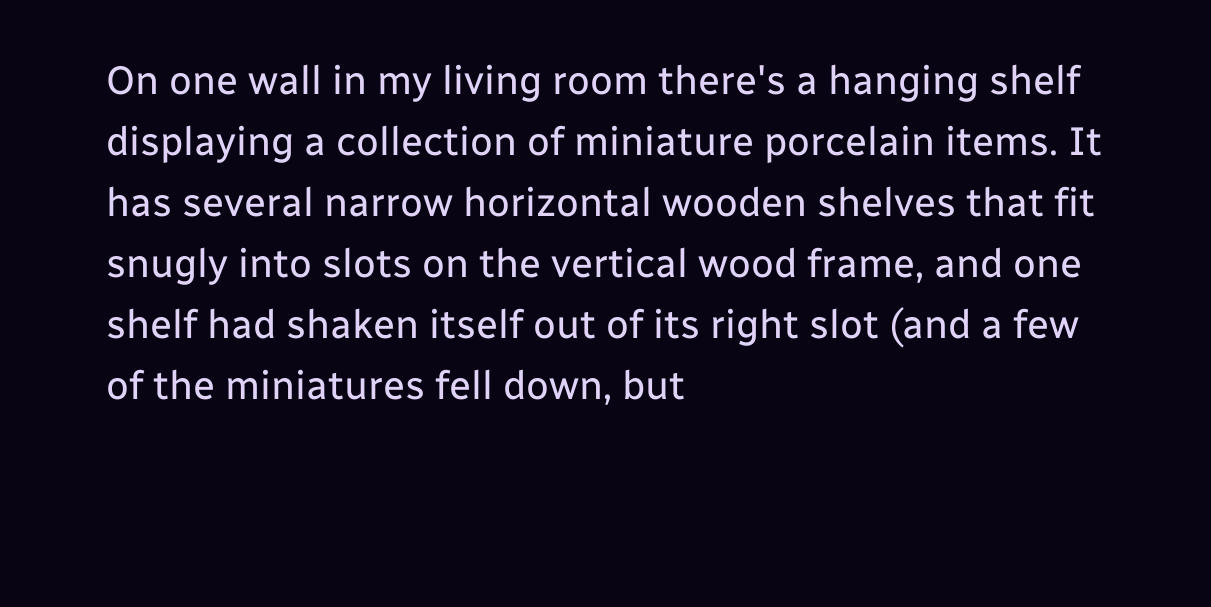On one wall in my living room there's a hanging shelf displaying a collection of miniature porcelain items. It has several narrow horizontal wooden shelves that fit snugly into slots on the vertical wood frame, and one shelf had shaken itself out of its right slot (and a few of the miniatures fell down, but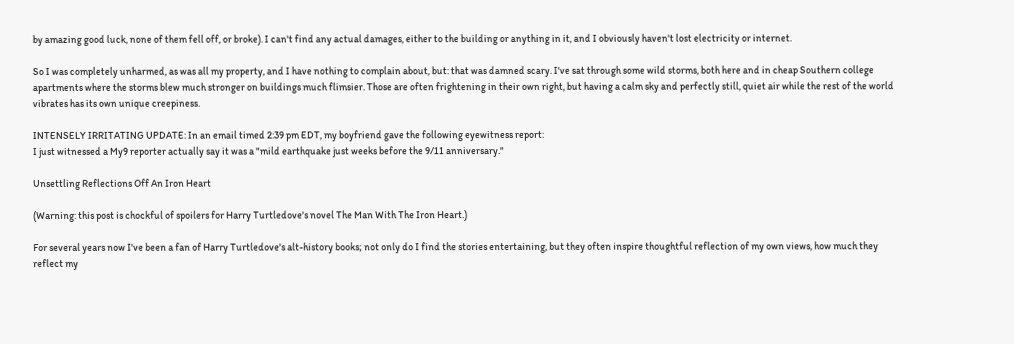by amazing good luck, none of them fell off, or broke). I can't find any actual damages, either to the building or anything in it, and I obviously haven't lost electricity or internet.

So I was completely unharmed, as was all my property, and I have nothing to complain about, but: that was damned scary. I've sat through some wild storms, both here and in cheap Southern college apartments where the storms blew much stronger on buildings much flimsier. Those are often frightening in their own right, but having a calm sky and perfectly still, quiet air while the rest of the world vibrates has its own unique creepiness.

INTENSELY IRRITATING UPDATE: In an email timed 2:39 pm EDT, my boyfriend gave the following eyewitness report:
I just witnessed a My9 reporter actually say it was a "mild earthquake just weeks before the 9/11 anniversary."

Unsettling Reflections Off An Iron Heart

(Warning: this post is chockful of spoilers for Harry Turtledove's novel The Man With The Iron Heart.)

For several years now I've been a fan of Harry Turtledove's alt-history books; not only do I find the stories entertaining, but they often inspire thoughtful reflection of my own views, how much they reflect my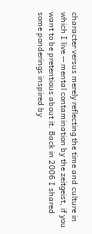character versus merely reflecting the time and culture in which I live -- mental contamination by the zeitgeist, if you want to be pretentious about it. Back in 2006 I shared some ponderings inspired by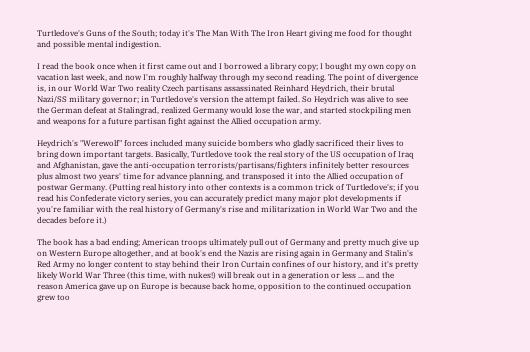Turtledove's Guns of the South; today it's The Man With The Iron Heart giving me food for thought and possible mental indigestion.

I read the book once when it first came out and I borrowed a library copy; I bought my own copy on vacation last week, and now I'm roughly halfway through my second reading. The point of divergence is, in our World War Two reality Czech partisans assassinated Reinhard Heydrich, their brutal Nazi/SS military governor; in Turtledove's version the attempt failed. So Heydrich was alive to see the German defeat at Stalingrad, realized Germany would lose the war, and started stockpiling men and weapons for a future partisan fight against the Allied occupation army.

Heydrich's "Werewolf" forces included many suicide bombers who gladly sacrificed their lives to bring down important targets. Basically, Turtledove took the real story of the US occupation of Iraq and Afghanistan, gave the anti-occupation terrorists/partisans/fighters infinitely better resources plus almost two years' time for advance planning, and transposed it into the Allied occupation of postwar Germany. (Putting real history into other contexts is a common trick of Turtledove's; if you read his Confederate victory series, you can accurately predict many major plot developments if you're familiar with the real history of Germany's rise and militarization in World War Two and the decades before it.)

The book has a bad ending; American troops ultimately pull out of Germany and pretty much give up on Western Europe altogether, and at book's end the Nazis are rising again in Germany and Stalin's Red Army no longer content to stay behind their Iron Curtain confines of our history, and it's pretty likely World War Three (this time, with nukes!) will break out in a generation or less ... and the reason America gave up on Europe is because back home, opposition to the continued occupation grew too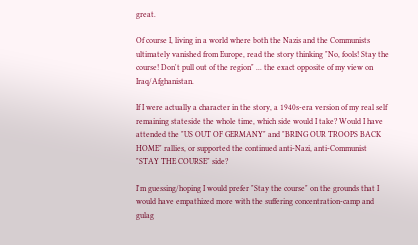great.

Of course I, living in a world where both the Nazis and the Communists ultimately vanished from Europe, read the story thinking "No, fools! Stay the course! Don't pull out of the region" ... the exact opposite of my view on Iraq/Afghanistan.

If I were actually a character in the story, a 1940s-era version of my real self remaining stateside the whole time, which side would I take? Would I have attended the "US OUT OF GERMANY" and "BRING OUR TROOPS BACK HOME" rallies, or supported the continued anti-Nazi, anti-Communist "STAY THE COURSE" side?

I'm guessing/hoping I would prefer "Stay the course" on the grounds that I would have empathized more with the suffering concentration-camp and gulag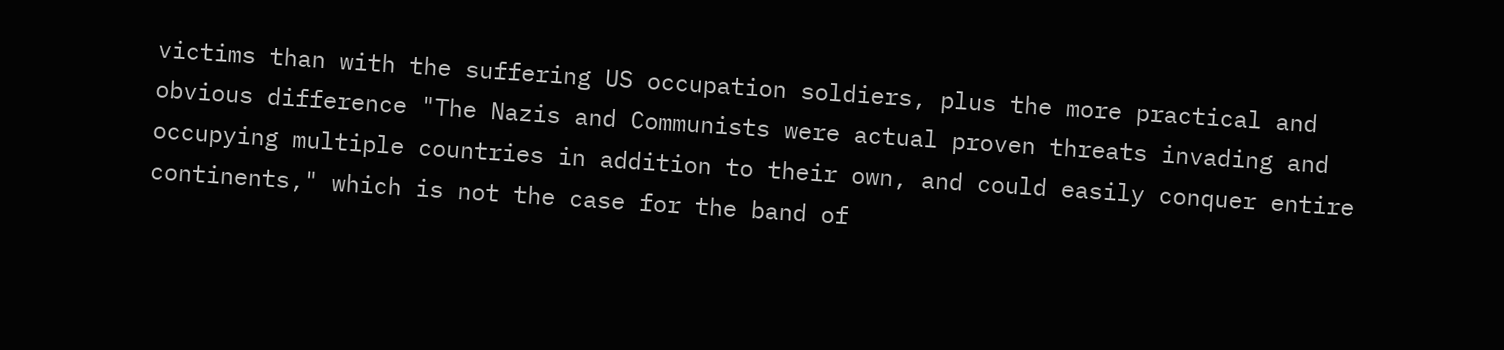victims than with the suffering US occupation soldiers, plus the more practical and obvious difference "The Nazis and Communists were actual proven threats invading and occupying multiple countries in addition to their own, and could easily conquer entire continents," which is not the case for the band of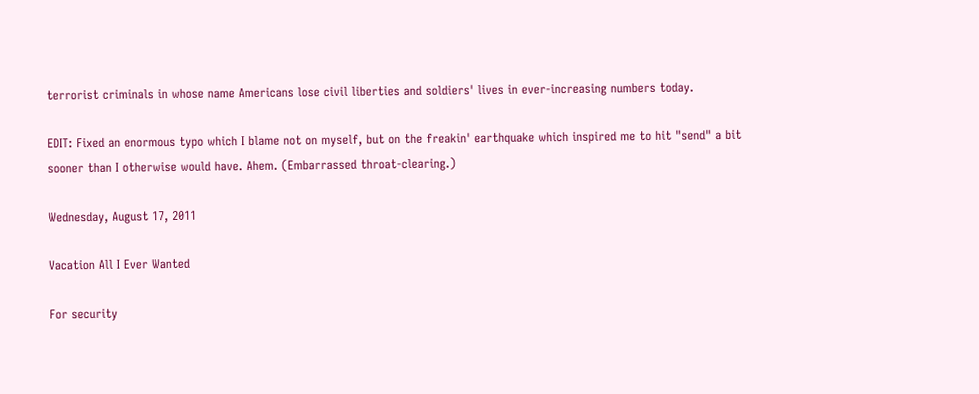terrorist criminals in whose name Americans lose civil liberties and soldiers' lives in ever-increasing numbers today.

EDIT: Fixed an enormous typo which I blame not on myself, but on the freakin' earthquake which inspired me to hit "send" a bit sooner than I otherwise would have. Ahem. (Embarrassed throat-clearing.)

Wednesday, August 17, 2011

Vacation All I Ever Wanted

For security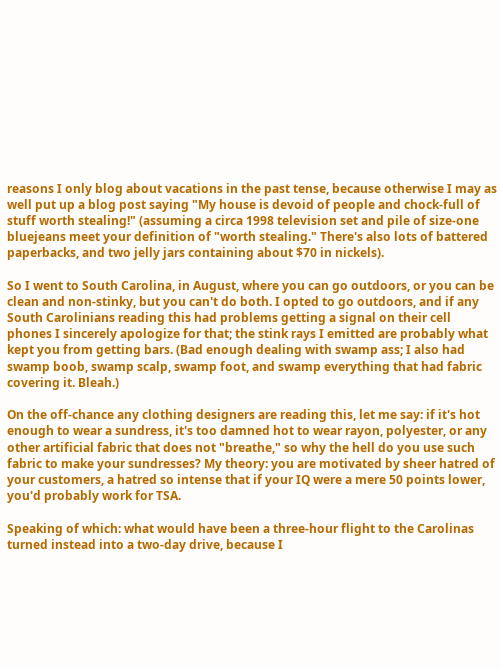reasons I only blog about vacations in the past tense, because otherwise I may as well put up a blog post saying "My house is devoid of people and chock-full of stuff worth stealing!" (assuming a circa 1998 television set and pile of size-one bluejeans meet your definition of "worth stealing." There's also lots of battered paperbacks, and two jelly jars containing about $70 in nickels).

So I went to South Carolina, in August, where you can go outdoors, or you can be clean and non-stinky, but you can't do both. I opted to go outdoors, and if any South Carolinians reading this had problems getting a signal on their cell phones I sincerely apologize for that; the stink rays I emitted are probably what kept you from getting bars. (Bad enough dealing with swamp ass; I also had swamp boob, swamp scalp, swamp foot, and swamp everything that had fabric covering it. Bleah.)

On the off-chance any clothing designers are reading this, let me say: if it's hot enough to wear a sundress, it's too damned hot to wear rayon, polyester, or any other artificial fabric that does not "breathe," so why the hell do you use such fabric to make your sundresses? My theory: you are motivated by sheer hatred of your customers, a hatred so intense that if your IQ were a mere 50 points lower, you'd probably work for TSA.

Speaking of which: what would have been a three-hour flight to the Carolinas turned instead into a two-day drive, because I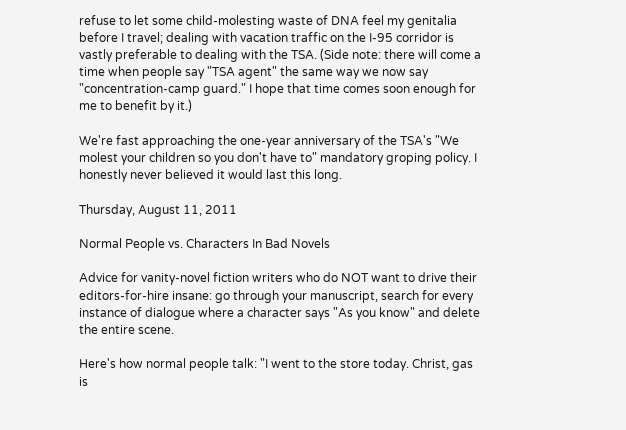refuse to let some child-molesting waste of DNA feel my genitalia before I travel; dealing with vacation traffic on the I-95 corridor is vastly preferable to dealing with the TSA. (Side note: there will come a time when people say "TSA agent" the same way we now say "concentration-camp guard." I hope that time comes soon enough for me to benefit by it.)

We're fast approaching the one-year anniversary of the TSA's "We molest your children so you don't have to" mandatory groping policy. I honestly never believed it would last this long.

Thursday, August 11, 2011

Normal People vs. Characters In Bad Novels

Advice for vanity-novel fiction writers who do NOT want to drive their editors-for-hire insane: go through your manuscript, search for every instance of dialogue where a character says "As you know" and delete the entire scene.

Here's how normal people talk: "I went to the store today. Christ, gas is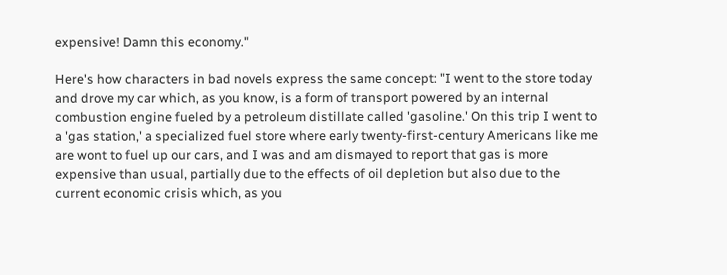expensive! Damn this economy."

Here's how characters in bad novels express the same concept: "I went to the store today and drove my car which, as you know, is a form of transport powered by an internal combustion engine fueled by a petroleum distillate called 'gasoline.' On this trip I went to a 'gas station,' a specialized fuel store where early twenty-first-century Americans like me are wont to fuel up our cars, and I was and am dismayed to report that gas is more expensive than usual, partially due to the effects of oil depletion but also due to the current economic crisis which, as you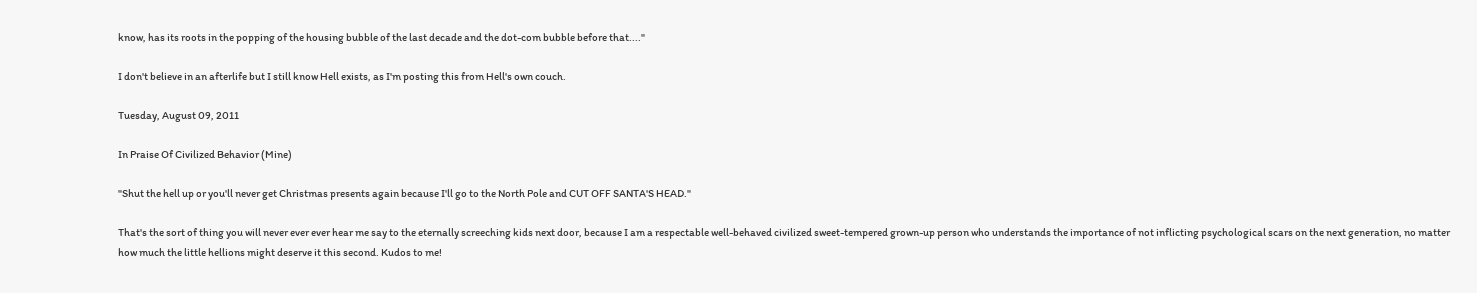know, has its roots in the popping of the housing bubble of the last decade and the dot-com bubble before that...."

I don't believe in an afterlife but I still know Hell exists, as I'm posting this from Hell's own couch.

Tuesday, August 09, 2011

In Praise Of Civilized Behavior (Mine)

"Shut the hell up or you'll never get Christmas presents again because I'll go to the North Pole and CUT OFF SANTA'S HEAD."

That's the sort of thing you will never ever ever hear me say to the eternally screeching kids next door, because I am a respectable well-behaved civilized sweet-tempered grown-up person who understands the importance of not inflicting psychological scars on the next generation, no matter how much the little hellions might deserve it this second. Kudos to me!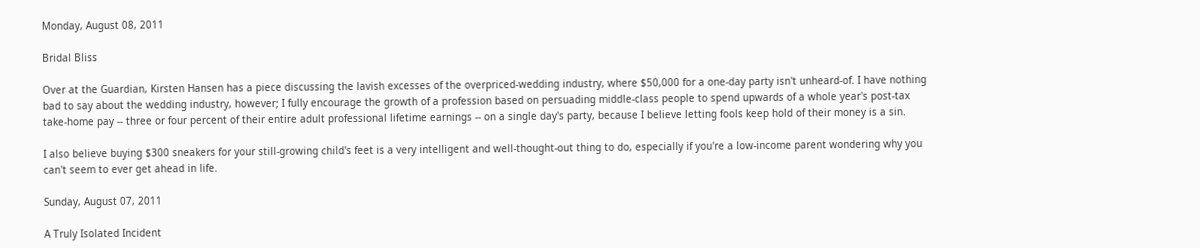Monday, August 08, 2011

Bridal Bliss

Over at the Guardian, Kirsten Hansen has a piece discussing the lavish excesses of the overpriced-wedding industry, where $50,000 for a one-day party isn't unheard-of. I have nothing bad to say about the wedding industry, however; I fully encourage the growth of a profession based on persuading middle-class people to spend upwards of a whole year's post-tax take-home pay -- three or four percent of their entire adult professional lifetime earnings -- on a single day's party, because I believe letting fools keep hold of their money is a sin.

I also believe buying $300 sneakers for your still-growing child's feet is a very intelligent and well-thought-out thing to do, especially if you're a low-income parent wondering why you can't seem to ever get ahead in life.

Sunday, August 07, 2011

A Truly Isolated Incident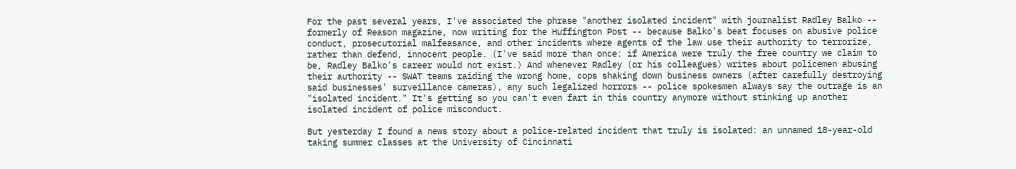For the past several years, I've associated the phrase "another isolated incident" with journalist Radley Balko -- formerly of Reason magazine, now writing for the Huffington Post -- because Balko's beat focuses on abusive police conduct, prosecutorial malfeasance, and other incidents where agents of the law use their authority to terrorize, rather than defend, innocent people. (I've said more than once: if America were truly the free country we claim to be, Radley Balko's career would not exist.) And whenever Radley (or his colleagues) writes about policemen abusing their authority -- SWAT teams raiding the wrong home, cops shaking down business owners (after carefully destroying said businesses' surveillance cameras), any such legalized horrors -- police spokesmen always say the outrage is an "isolated incident." It's getting so you can't even fart in this country anymore without stinking up another isolated incident of police misconduct.

But yesterday I found a news story about a police-related incident that truly is isolated: an unnamed 18-year-old taking summer classes at the University of Cincinnati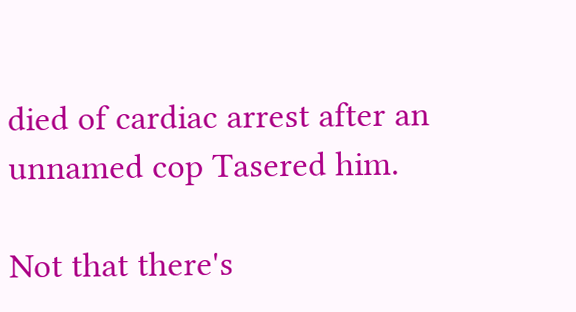died of cardiac arrest after an unnamed cop Tasered him.

Not that there's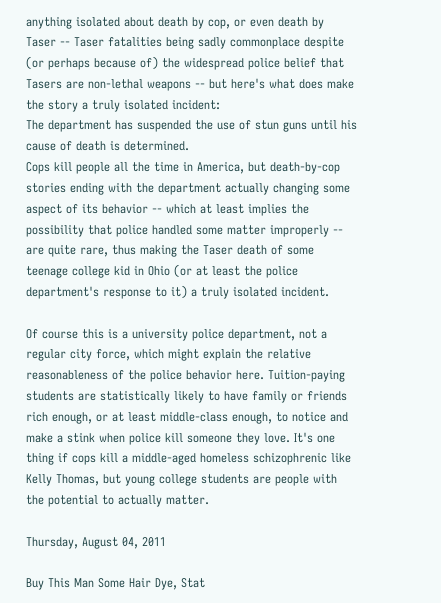anything isolated about death by cop, or even death by Taser -- Taser fatalities being sadly commonplace despite (or perhaps because of) the widespread police belief that Tasers are non-lethal weapons -- but here's what does make the story a truly isolated incident:
The department has suspended the use of stun guns until his cause of death is determined.
Cops kill people all the time in America, but death-by-cop stories ending with the department actually changing some aspect of its behavior -- which at least implies the possibility that police handled some matter improperly -- are quite rare, thus making the Taser death of some teenage college kid in Ohio (or at least the police department's response to it) a truly isolated incident.

Of course this is a university police department, not a regular city force, which might explain the relative reasonableness of the police behavior here. Tuition-paying students are statistically likely to have family or friends rich enough, or at least middle-class enough, to notice and make a stink when police kill someone they love. It's one thing if cops kill a middle-aged homeless schizophrenic like Kelly Thomas, but young college students are people with the potential to actually matter.

Thursday, August 04, 2011

Buy This Man Some Hair Dye, Stat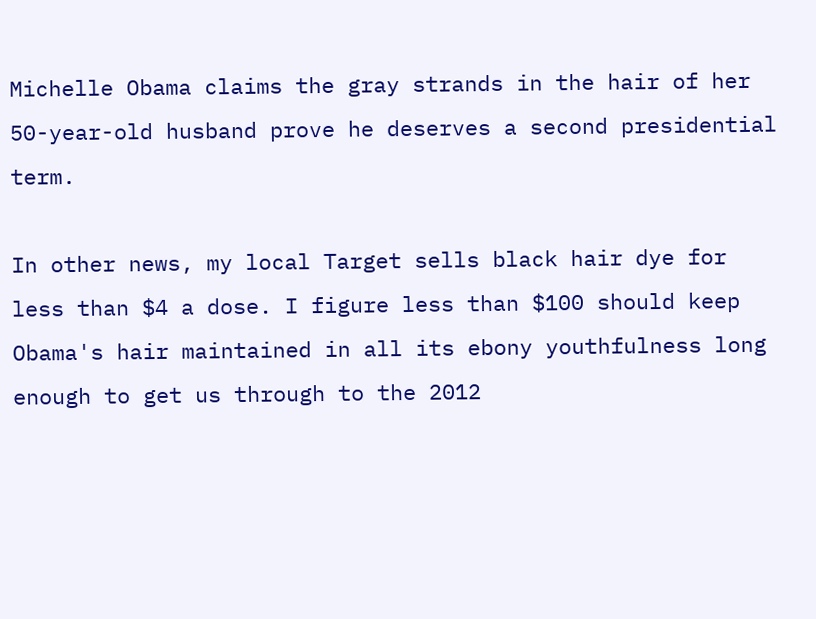Michelle Obama claims the gray strands in the hair of her 50-year-old husband prove he deserves a second presidential term.

In other news, my local Target sells black hair dye for less than $4 a dose. I figure less than $100 should keep Obama's hair maintained in all its ebony youthfulness long enough to get us through to the 2012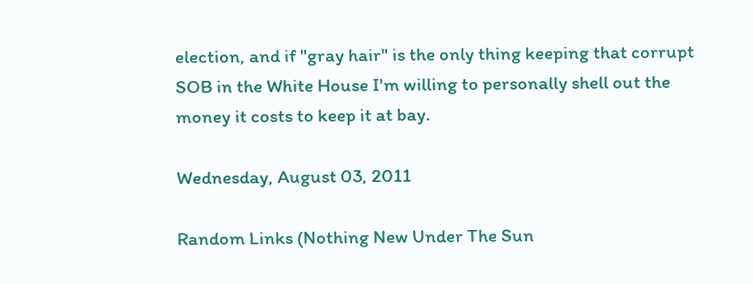election, and if "gray hair" is the only thing keeping that corrupt SOB in the White House I'm willing to personally shell out the money it costs to keep it at bay.

Wednesday, August 03, 2011

Random Links (Nothing New Under The Sun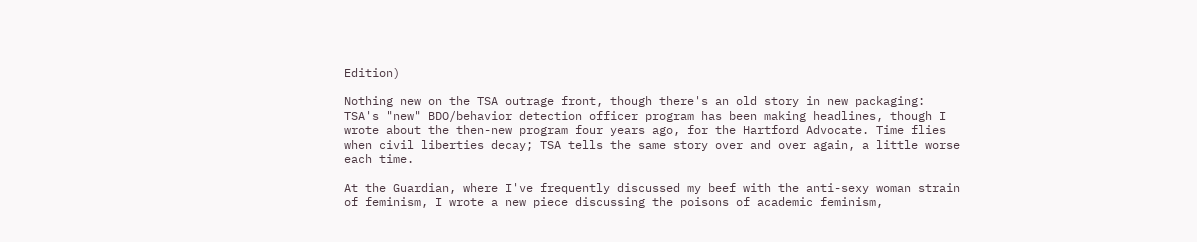Edition)

Nothing new on the TSA outrage front, though there's an old story in new packaging: TSA's "new" BDO/behavior detection officer program has been making headlines, though I wrote about the then-new program four years ago, for the Hartford Advocate. Time flies when civil liberties decay; TSA tells the same story over and over again, a little worse each time.

At the Guardian, where I've frequently discussed my beef with the anti-sexy woman strain of feminism, I wrote a new piece discussing the poisons of academic feminism,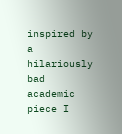inspired by a hilariously bad academic piece I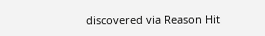discovered via Reason Hit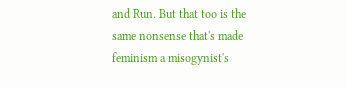and Run. But that too is the same nonsense that's made feminism a misogynist's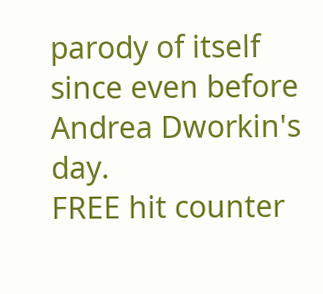parody of itself since even before Andrea Dworkin's day.
FREE hit counter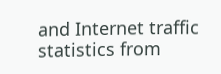and Internet traffic statistics from